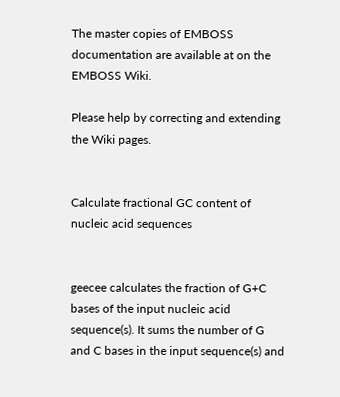The master copies of EMBOSS documentation are available at on the EMBOSS Wiki.

Please help by correcting and extending the Wiki pages.


Calculate fractional GC content of nucleic acid sequences


geecee calculates the fraction of G+C bases of the input nucleic acid sequence(s). It sums the number of G and C bases in the input sequence(s) and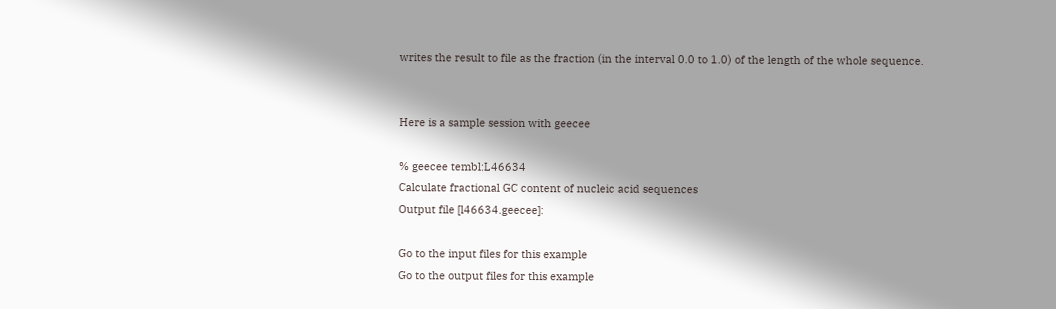writes the result to file as the fraction (in the interval 0.0 to 1.0) of the length of the whole sequence.


Here is a sample session with geecee

% geecee tembl:L46634
Calculate fractional GC content of nucleic acid sequences
Output file [l46634.geecee]:

Go to the input files for this example
Go to the output files for this example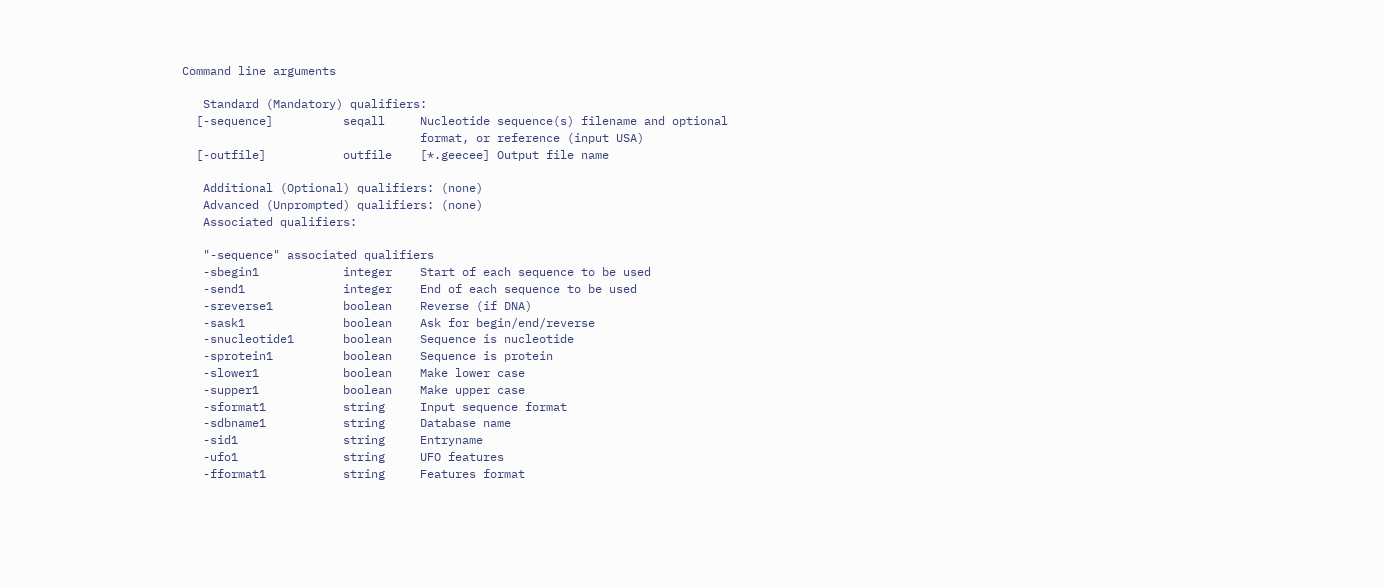Command line arguments

   Standard (Mandatory) qualifiers:
  [-sequence]          seqall     Nucleotide sequence(s) filename and optional
                                  format, or reference (input USA)
  [-outfile]           outfile    [*.geecee] Output file name

   Additional (Optional) qualifiers: (none)
   Advanced (Unprompted) qualifiers: (none)
   Associated qualifiers:

   "-sequence" associated qualifiers
   -sbegin1            integer    Start of each sequence to be used
   -send1              integer    End of each sequence to be used
   -sreverse1          boolean    Reverse (if DNA)
   -sask1              boolean    Ask for begin/end/reverse
   -snucleotide1       boolean    Sequence is nucleotide
   -sprotein1          boolean    Sequence is protein
   -slower1            boolean    Make lower case
   -supper1            boolean    Make upper case
   -sformat1           string     Input sequence format
   -sdbname1           string     Database name
   -sid1               string     Entryname
   -ufo1               string     UFO features
   -fformat1           string     Features format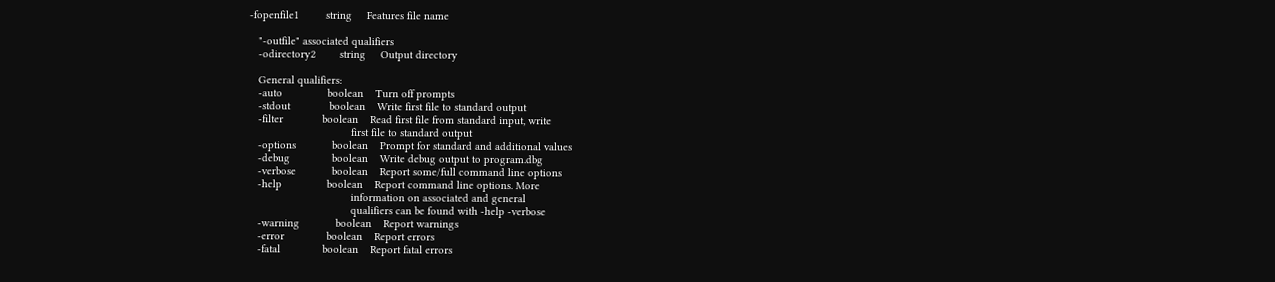-fopenfile1         string     Features file name

   "-outfile" associated qualifiers
   -odirectory2        string     Output directory

   General qualifiers:
   -auto               boolean    Turn off prompts
   -stdout             boolean    Write first file to standard output
   -filter             boolean    Read first file from standard input, write
                                  first file to standard output
   -options            boolean    Prompt for standard and additional values
   -debug              boolean    Write debug output to program.dbg
   -verbose            boolean    Report some/full command line options
   -help               boolean    Report command line options. More
                                  information on associated and general
                                  qualifiers can be found with -help -verbose
   -warning            boolean    Report warnings
   -error              boolean    Report errors
   -fatal              boolean    Report fatal errors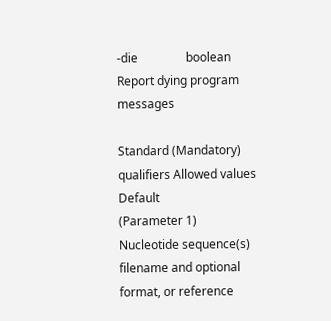-die                boolean    Report dying program messages

Standard (Mandatory) qualifiers Allowed values Default
(Parameter 1)
Nucleotide sequence(s) filename and optional format, or reference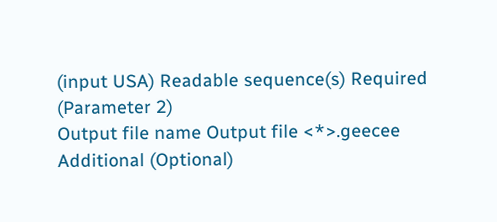(input USA) Readable sequence(s) Required
(Parameter 2)
Output file name Output file <*>.geecee
Additional (Optional)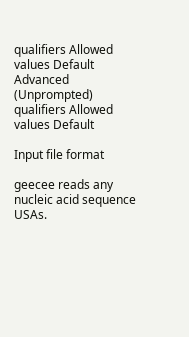qualifiers Allowed values Default
Advanced (Unprompted) qualifiers Allowed values Default

Input file format

geecee reads any nucleic acid sequence USAs.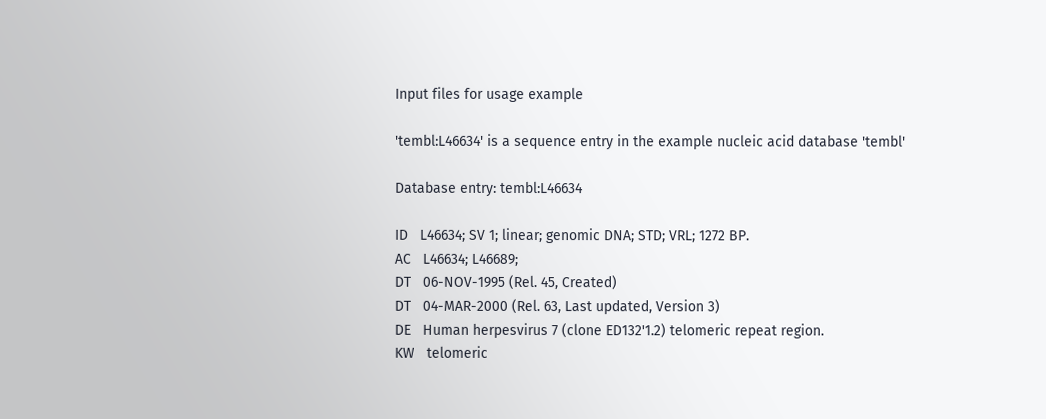Input files for usage example

'tembl:L46634' is a sequence entry in the example nucleic acid database 'tembl'

Database entry: tembl:L46634

ID   L46634; SV 1; linear; genomic DNA; STD; VRL; 1272 BP.
AC   L46634; L46689;
DT   06-NOV-1995 (Rel. 45, Created)
DT   04-MAR-2000 (Rel. 63, Last updated, Version 3)
DE   Human herpesvirus 7 (clone ED132'1.2) telomeric repeat region.
KW   telomeric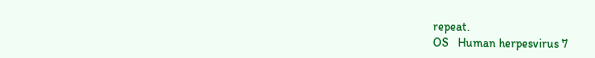repeat.
OS   Human herpesvirus 7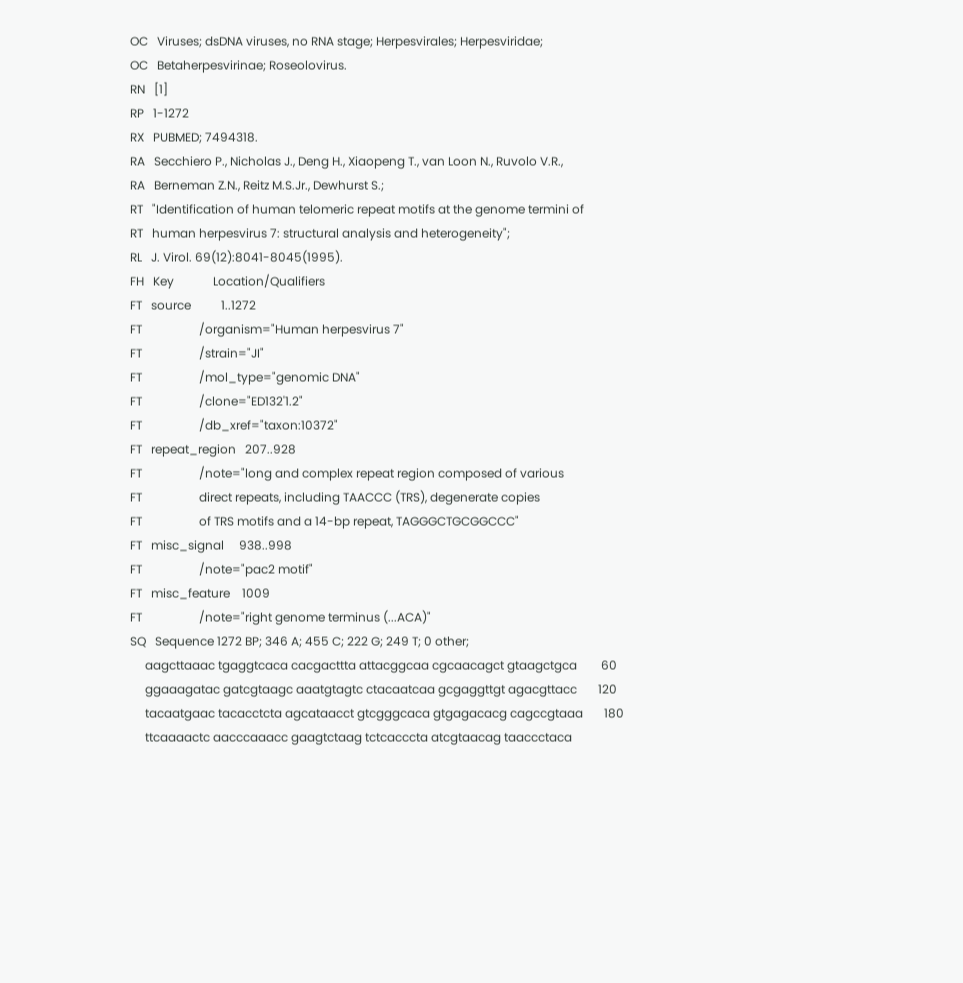OC   Viruses; dsDNA viruses, no RNA stage; Herpesvirales; Herpesviridae;
OC   Betaherpesvirinae; Roseolovirus.
RN   [1]
RP   1-1272
RX   PUBMED; 7494318.
RA   Secchiero P., Nicholas J., Deng H., Xiaopeng T., van Loon N., Ruvolo V.R.,
RA   Berneman Z.N., Reitz M.S.Jr., Dewhurst S.;
RT   "Identification of human telomeric repeat motifs at the genome termini of
RT   human herpesvirus 7: structural analysis and heterogeneity";
RL   J. Virol. 69(12):8041-8045(1995).
FH   Key             Location/Qualifiers
FT   source          1..1272
FT                   /organism="Human herpesvirus 7"
FT                   /strain="JI"
FT                   /mol_type="genomic DNA"
FT                   /clone="ED132'1.2"
FT                   /db_xref="taxon:10372"
FT   repeat_region   207..928
FT                   /note="long and complex repeat region composed of various
FT                   direct repeats, including TAACCC (TRS), degenerate copies
FT                   of TRS motifs and a 14-bp repeat, TAGGGCTGCGGCCC"
FT   misc_signal     938..998
FT                   /note="pac2 motif"
FT   misc_feature    1009
FT                   /note="right genome terminus (...ACA)"
SQ   Sequence 1272 BP; 346 A; 455 C; 222 G; 249 T; 0 other;
     aagcttaaac tgaggtcaca cacgacttta attacggcaa cgcaacagct gtaagctgca        60
     ggaaagatac gatcgtaagc aaatgtagtc ctacaatcaa gcgaggttgt agacgttacc       120
     tacaatgaac tacacctcta agcataacct gtcgggcaca gtgagacacg cagccgtaaa       180
     ttcaaaactc aacccaaacc gaagtctaag tctcacccta atcgtaacag taaccctaca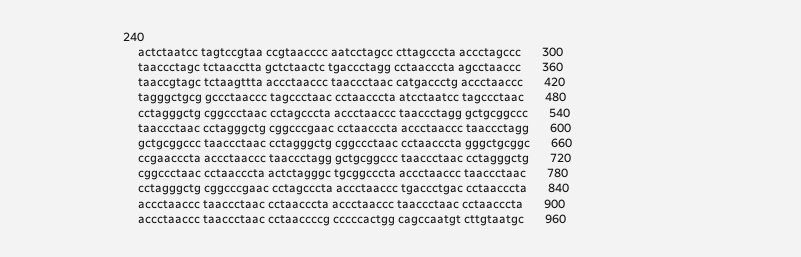240
     actctaatcc tagtccgtaa ccgtaacccc aatcctagcc cttagcccta accctagccc       300
     taaccctagc tctaacctta gctctaactc tgaccctagg cctaacccta agcctaaccc       360
     taaccgtagc tctaagttta accctaaccc taaccctaac catgaccctg accctaaccc       420
     tagggctgcg gccctaaccc tagccctaac cctaacccta atcctaatcc tagccctaac       480
     cctagggctg cggccctaac cctagcccta accctaaccc taaccctagg gctgcggccc       540
     taaccctaac cctagggctg cggcccgaac cctaacccta accctaaccc taaccctagg       600
     gctgcggccc taaccctaac cctagggctg cggccctaac cctaacccta gggctgcggc       660
     ccgaacccta accctaaccc taaccctagg gctgcggccc taaccctaac cctagggctg       720
     cggccctaac cctaacccta actctagggc tgcggcccta accctaaccc taaccctaac       780
     cctagggctg cggcccgaac cctagcccta accctaaccc tgaccctgac cctaacccta       840
     accctaaccc taaccctaac cctaacccta accctaaccc taaccctaac cctaacccta       900
     accctaaccc taaccctaac cctaaccccg cccccactgg cagccaatgt cttgtaatgc       960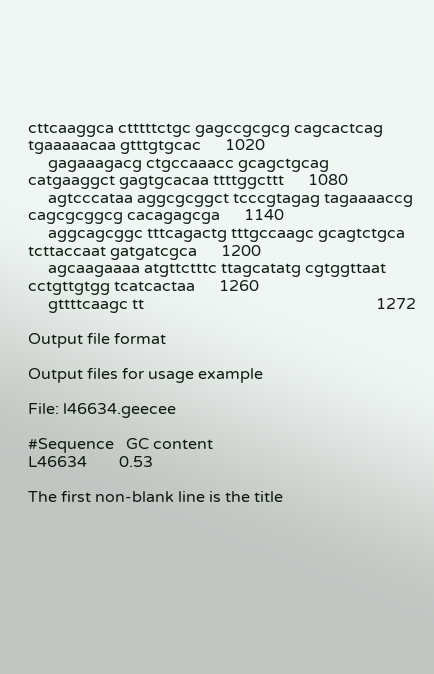cttcaaggca ctttttctgc gagccgcgcg cagcactcag tgaaaaacaa gtttgtgcac      1020
     gagaaagacg ctgccaaacc gcagctgcag catgaaggct gagtgcacaa ttttggcttt      1080
     agtcccataa aggcgcggct tcccgtagag tagaaaaccg cagcgcggcg cacagagcga      1140
     aggcagcggc tttcagactg tttgccaagc gcagtctgca tcttaccaat gatgatcgca      1200
     agcaagaaaa atgttctttc ttagcatatg cgtggttaat cctgttgtgg tcatcactaa      1260
     gttttcaagc tt                                                          1272

Output file format

Output files for usage example

File: l46634.geecee

#Sequence   GC content
L46634        0.53

The first non-blank line is the title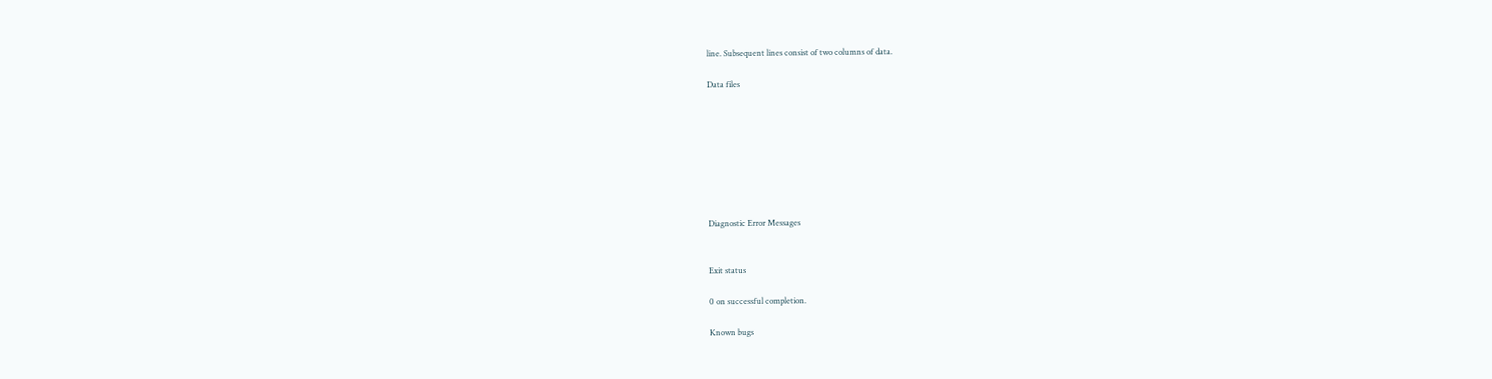line. Subsequent lines consist of two columns of data.

Data files








Diagnostic Error Messages


Exit status

0 on successful completion.

Known bugs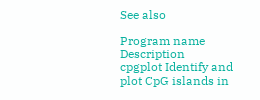See also

Program name Description
cpgplot Identify and plot CpG islands in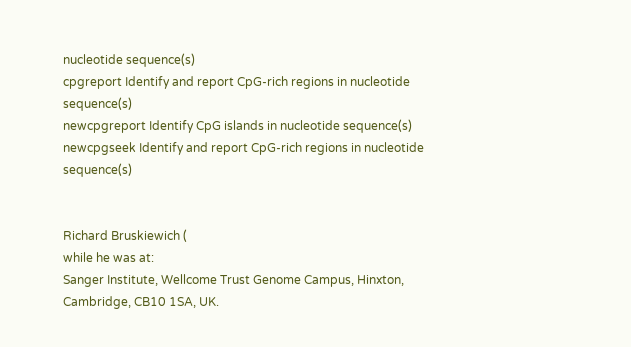nucleotide sequence(s)
cpgreport Identify and report CpG-rich regions in nucleotide sequence(s)
newcpgreport Identify CpG islands in nucleotide sequence(s)
newcpgseek Identify and report CpG-rich regions in nucleotide sequence(s)


Richard Bruskiewich (
while he was at:
Sanger Institute, Wellcome Trust Genome Campus, Hinxton, Cambridge, CB10 1SA, UK.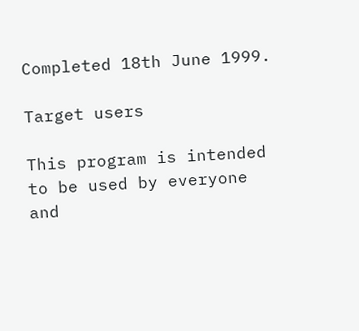Completed 18th June 1999.

Target users

This program is intended to be used by everyone and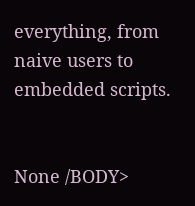everything, from naive users to embedded scripts.


None /BODY>